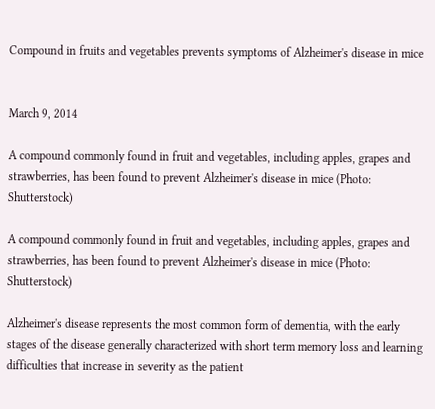Compound in fruits and vegetables prevents symptoms of Alzheimer's disease in mice


March 9, 2014

A compound commonly found in fruit and vegetables, including apples, grapes and strawberries, has been found to prevent Alzheimer's disease in mice (Photo: Shutterstock)

A compound commonly found in fruit and vegetables, including apples, grapes and strawberries, has been found to prevent Alzheimer's disease in mice (Photo: Shutterstock)

Alzheimer's disease represents the most common form of dementia, with the early stages of the disease generally characterized with short term memory loss and learning difficulties that increase in severity as the patient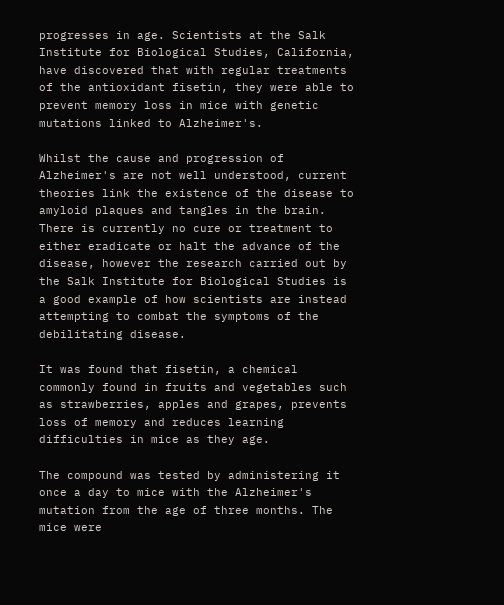progresses in age. Scientists at the Salk Institute for Biological Studies, California, have discovered that with regular treatments of the antioxidant fisetin, they were able to prevent memory loss in mice with genetic mutations linked to Alzheimer's.

Whilst the cause and progression of Alzheimer's are not well understood, current theories link the existence of the disease to amyloid plaques and tangles in the brain. There is currently no cure or treatment to either eradicate or halt the advance of the disease, however the research carried out by the Salk Institute for Biological Studies is a good example of how scientists are instead attempting to combat the symptoms of the debilitating disease.

It was found that fisetin, a chemical commonly found in fruits and vegetables such as strawberries, apples and grapes, prevents loss of memory and reduces learning difficulties in mice as they age.

The compound was tested by administering it once a day to mice with the Alzheimer's mutation from the age of three months. The mice were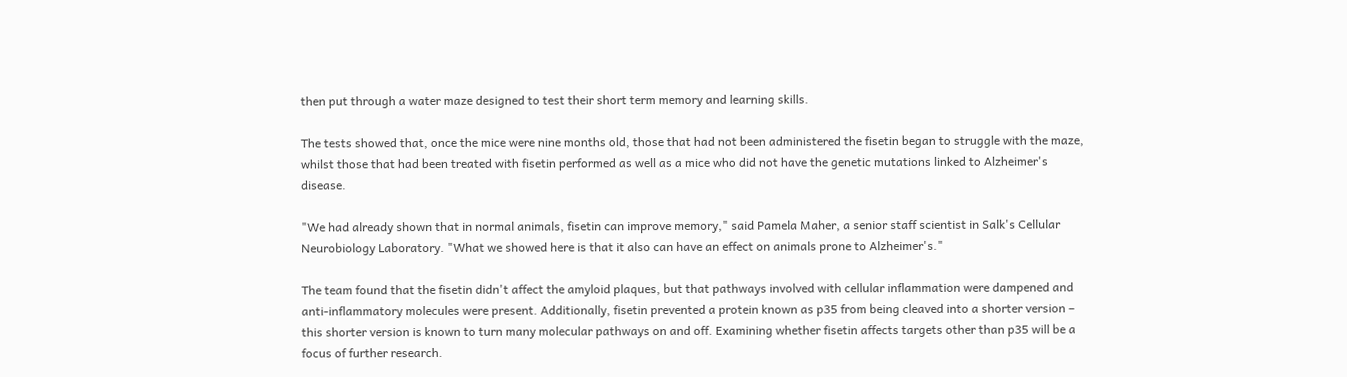then put through a water maze designed to test their short term memory and learning skills.

The tests showed that, once the mice were nine months old, those that had not been administered the fisetin began to struggle with the maze, whilst those that had been treated with fisetin performed as well as a mice who did not have the genetic mutations linked to Alzheimer's disease.

"We had already shown that in normal animals, fisetin can improve memory," said Pamela Maher, a senior staff scientist in Salk's Cellular Neurobiology Laboratory. "What we showed here is that it also can have an effect on animals prone to Alzheimer's."

The team found that the fisetin didn't affect the amyloid plaques, but that pathways involved with cellular inflammation were dampened and anti-inflammatory molecules were present. Additionally, fisetin prevented a protein known as p35 from being cleaved into a shorter version – this shorter version is known to turn many molecular pathways on and off. Examining whether fisetin affects targets other than p35 will be a focus of further research.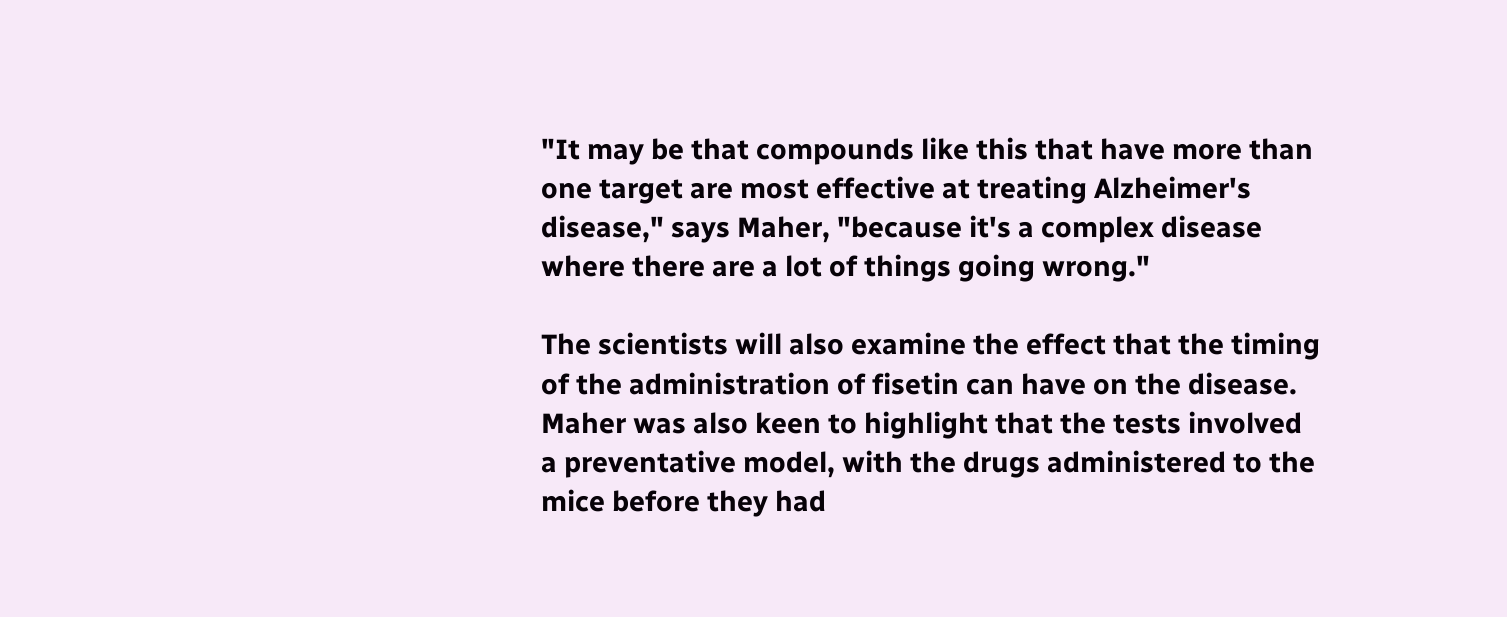"It may be that compounds like this that have more than one target are most effective at treating Alzheimer's disease," says Maher, "because it's a complex disease where there are a lot of things going wrong."

The scientists will also examine the effect that the timing of the administration of fisetin can have on the disease. Maher was also keen to highlight that the tests involved a preventative model, with the drugs administered to the mice before they had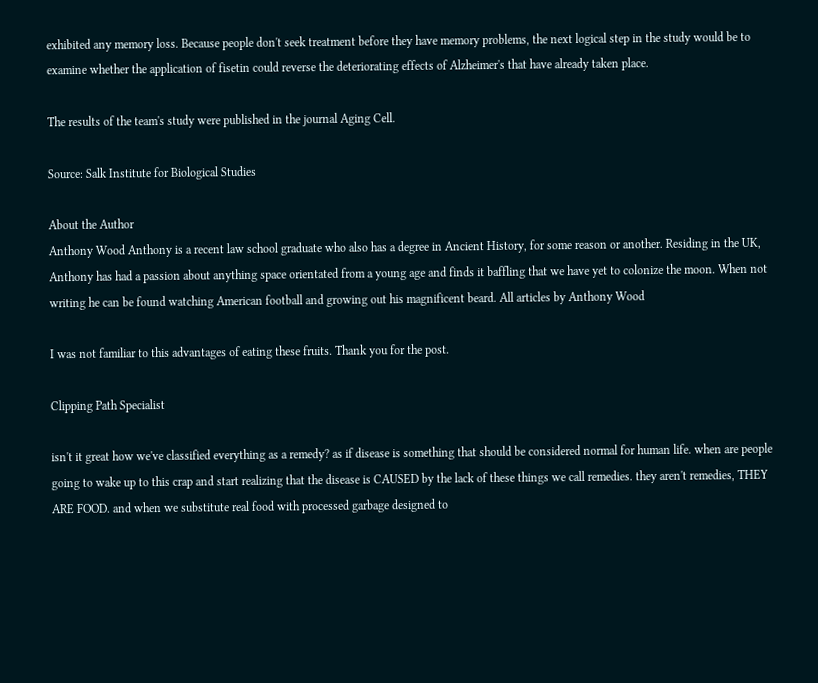exhibited any memory loss. Because people don't seek treatment before they have memory problems, the next logical step in the study would be to examine whether the application of fisetin could reverse the deteriorating effects of Alzheimer's that have already taken place.

The results of the team's study were published in the journal Aging Cell.

Source: Salk Institute for Biological Studies

About the Author
Anthony Wood Anthony is a recent law school graduate who also has a degree in Ancient History, for some reason or another. Residing in the UK, Anthony has had a passion about anything space orientated from a young age and finds it baffling that we have yet to colonize the moon. When not writing he can be found watching American football and growing out his magnificent beard. All articles by Anthony Wood

I was not familiar to this advantages of eating these fruits. Thank you for the post.

Clipping Path Specialist

isn't it great how we've classified everything as a remedy? as if disease is something that should be considered normal for human life. when are people going to wake up to this crap and start realizing that the disease is CAUSED by the lack of these things we call remedies. they aren't remedies, THEY ARE FOOD. and when we substitute real food with processed garbage designed to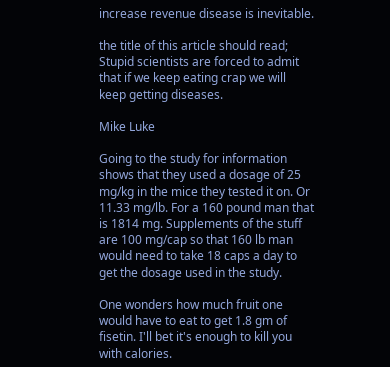increase revenue disease is inevitable.

the title of this article should read; Stupid scientists are forced to admit that if we keep eating crap we will keep getting diseases.

Mike Luke

Going to the study for information shows that they used a dosage of 25 mg/kg in the mice they tested it on. Or 11.33 mg/lb. For a 160 pound man that is 1814 mg. Supplements of the stuff are 100 mg/cap so that 160 lb man would need to take 18 caps a day to get the dosage used in the study.

One wonders how much fruit one would have to eat to get 1.8 gm of fisetin. I'll bet it's enough to kill you with calories.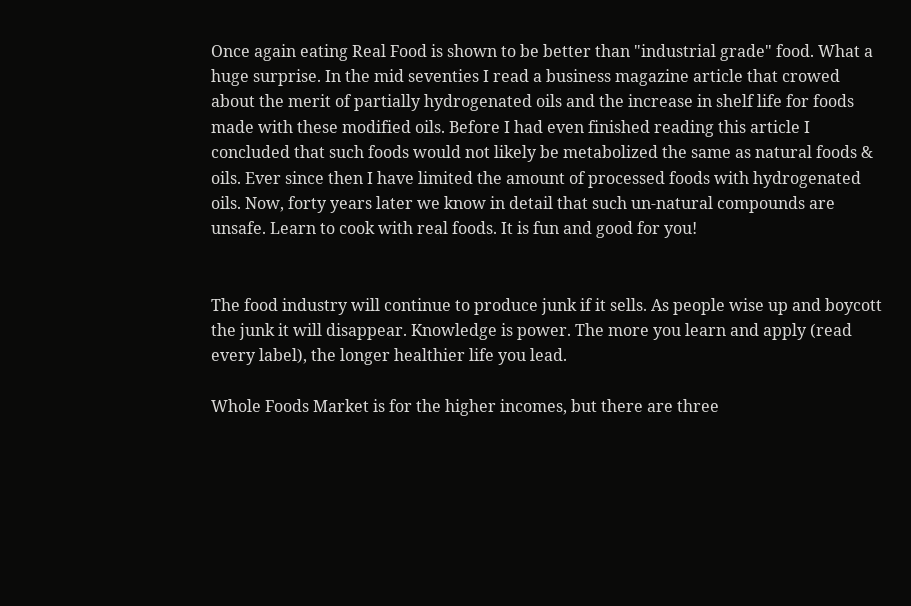Once again eating Real Food is shown to be better than "industrial grade" food. What a huge surprise. In the mid seventies I read a business magazine article that crowed about the merit of partially hydrogenated oils and the increase in shelf life for foods made with these modified oils. Before I had even finished reading this article I concluded that such foods would not likely be metabolized the same as natural foods & oils. Ever since then I have limited the amount of processed foods with hydrogenated oils. Now, forty years later we know in detail that such un-natural compounds are unsafe. Learn to cook with real foods. It is fun and good for you!


The food industry will continue to produce junk if it sells. As people wise up and boycott the junk it will disappear. Knowledge is power. The more you learn and apply (read every label), the longer healthier life you lead.

Whole Foods Market is for the higher incomes, but there are three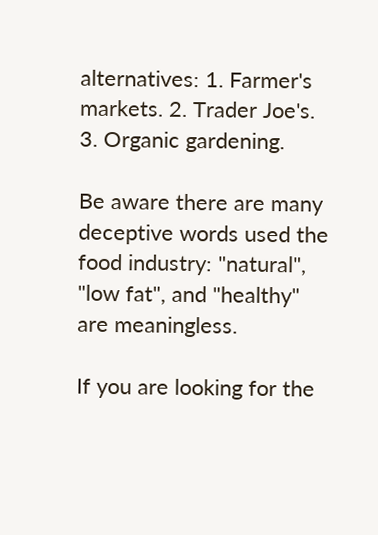alternatives: 1. Farmer's markets. 2. Trader Joe's. 3. Organic gardening.

Be aware there are many deceptive words used the food industry: "natural", "low fat", and "healthy" are meaningless.

If you are looking for the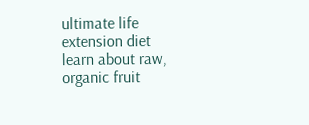ultimate life extension diet learn about raw, organic fruit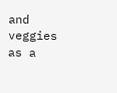and veggies as a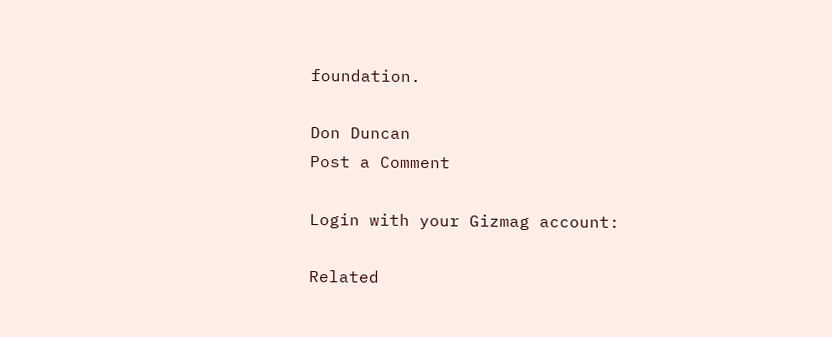foundation.

Don Duncan
Post a Comment

Login with your Gizmag account:

Related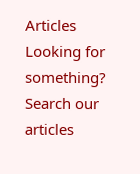Articles
Looking for something? Search our articles